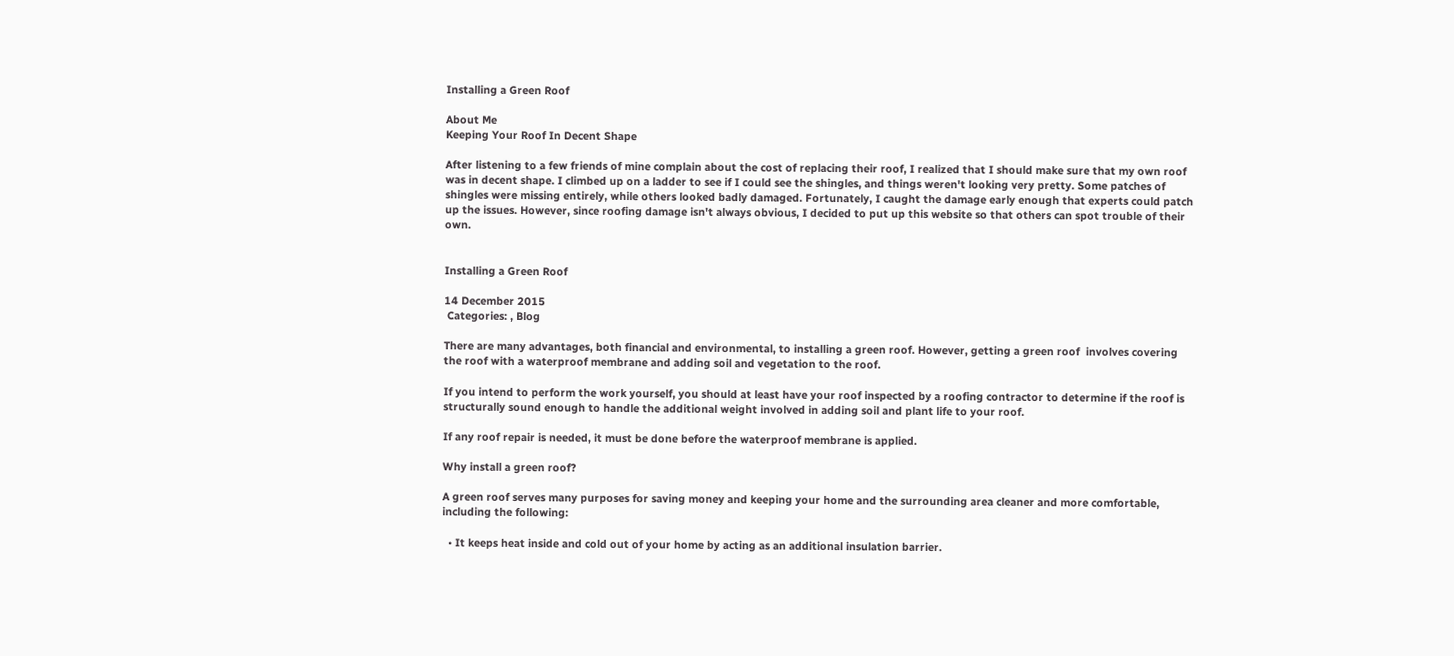Installing a Green Roof

About Me
Keeping Your Roof In Decent Shape

After listening to a few friends of mine complain about the cost of replacing their roof, I realized that I should make sure that my own roof was in decent shape. I climbed up on a ladder to see if I could see the shingles, and things weren't looking very pretty. Some patches of shingles were missing entirely, while others looked badly damaged. Fortunately, I caught the damage early enough that experts could patch up the issues. However, since roofing damage isn't always obvious, I decided to put up this website so that others can spot trouble of their own.


Installing a Green Roof

14 December 2015
 Categories: , Blog

There are many advantages, both financial and environmental, to installing a green roof. However, getting a green roof  involves covering the roof with a waterproof membrane and adding soil and vegetation to the roof.

If you intend to perform the work yourself, you should at least have your roof inspected by a roofing contractor to determine if the roof is structurally sound enough to handle the additional weight involved in adding soil and plant life to your roof.

If any roof repair is needed, it must be done before the waterproof membrane is applied.

Why install a green roof?

A green roof serves many purposes for saving money and keeping your home and the surrounding area cleaner and more comfortable, including the following:

  • It keeps heat inside and cold out of your home by acting as an additional insulation barrier.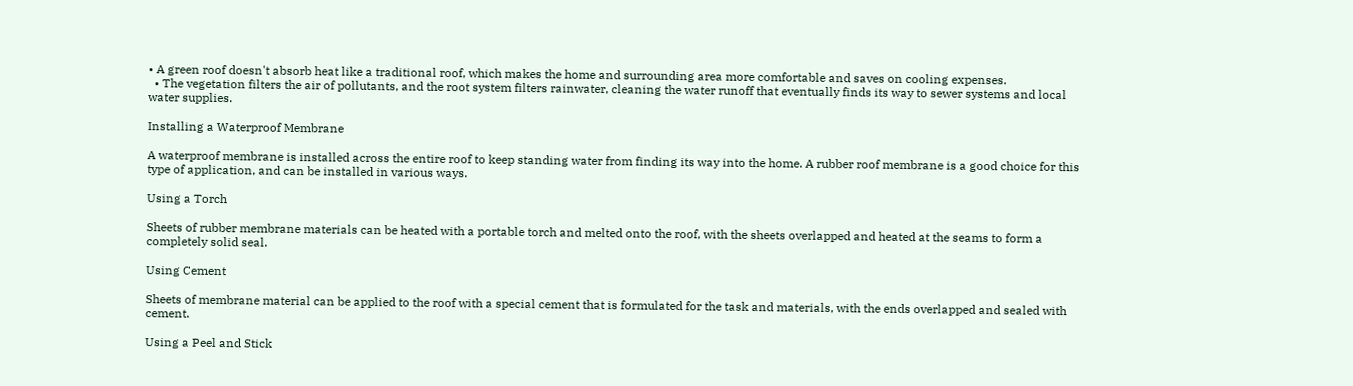• A green roof doesn't absorb heat like a traditional roof, which makes the home and surrounding area more comfortable and saves on cooling expenses.
  • The vegetation filters the air of pollutants, and the root system filters rainwater, cleaning the water runoff that eventually finds its way to sewer systems and local water supplies.

Installing a Waterproof Membrane

A waterproof membrane is installed across the entire roof to keep standing water from finding its way into the home. A rubber roof membrane is a good choice for this type of application, and can be installed in various ways.

Using a Torch

Sheets of rubber membrane materials can be heated with a portable torch and melted onto the roof, with the sheets overlapped and heated at the seams to form a completely solid seal.

Using Cement

Sheets of membrane material can be applied to the roof with a special cement that is formulated for the task and materials, with the ends overlapped and sealed with cement.

Using a Peel and Stick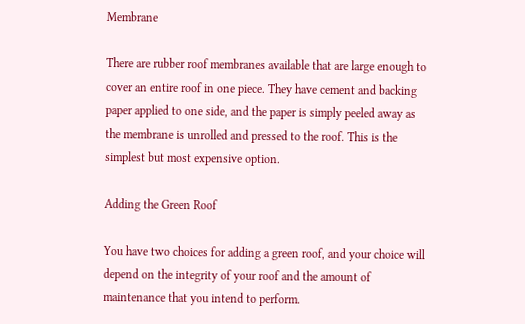Membrane

There are rubber roof membranes available that are large enough to cover an entire roof in one piece. They have cement and backing paper applied to one side, and the paper is simply peeled away as the membrane is unrolled and pressed to the roof. This is the simplest but most expensive option.

Adding the Green Roof

You have two choices for adding a green roof, and your choice will depend on the integrity of your roof and the amount of maintenance that you intend to perform.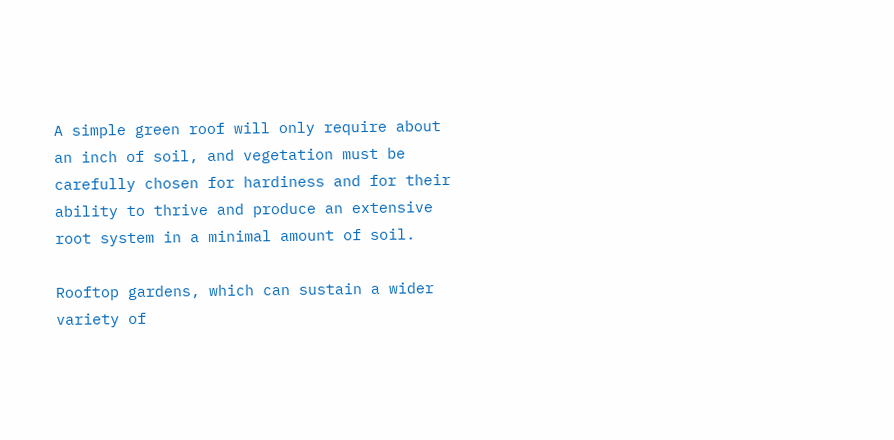A simple green roof will only require about an inch of soil, and vegetation must be carefully chosen for hardiness and for their ability to thrive and produce an extensive root system in a minimal amount of soil.

Rooftop gardens, which can sustain a wider variety of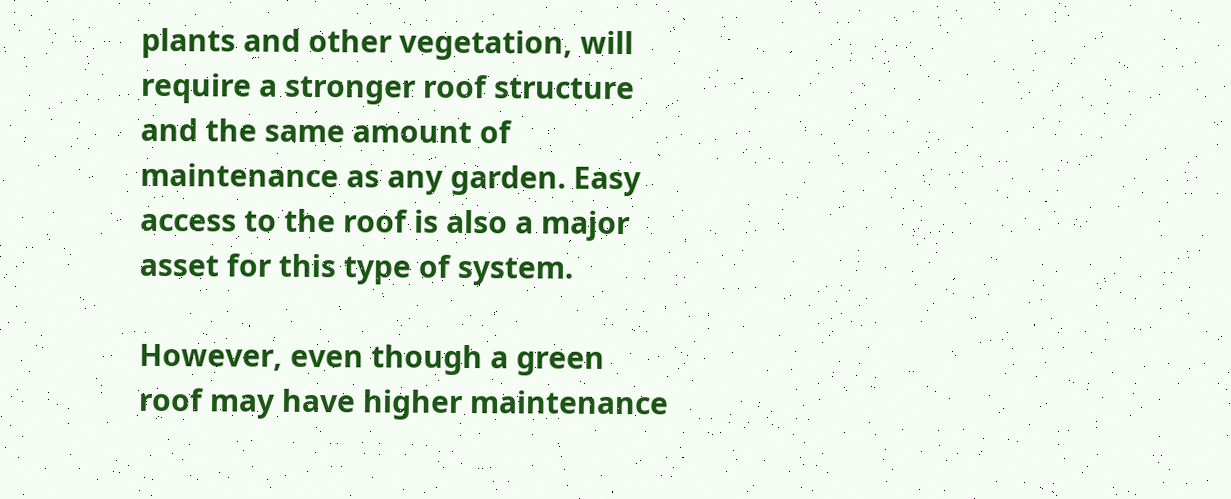plants and other vegetation, will require a stronger roof structure and the same amount of maintenance as any garden. Easy access to the roof is also a major asset for this type of system.

However, even though a green roof may have higher maintenance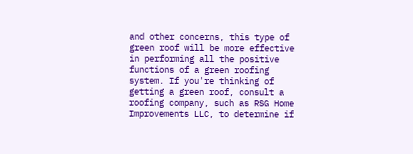and other concerns, this type of green roof will be more effective in performing all the positive functions of a green roofing system. If you're thinking of getting a green roof, consult a roofing company, such as RSG Home Improvements LLC, to determine if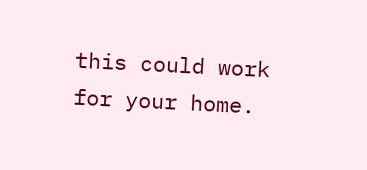this could work for your home.